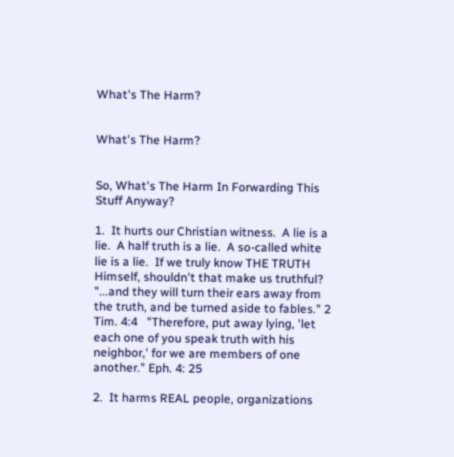What's The Harm?


What's The Harm?


So, What's The Harm In Forwarding This Stuff Anyway?

1.  It hurts our Christian witness.  A lie is a lie.  A half truth is a lie.  A so-called white lie is a lie.  If we truly know THE TRUTH Himself, shouldn't that make us truthful?  "...and they will turn their ears away from the truth, and be turned aside to fables." 2 Tim. 4:4   "Therefore, put away lying, 'let each one of you speak truth with his neighbor,' for we are members of one another." Eph. 4: 25

2.  It harms REAL people, organizations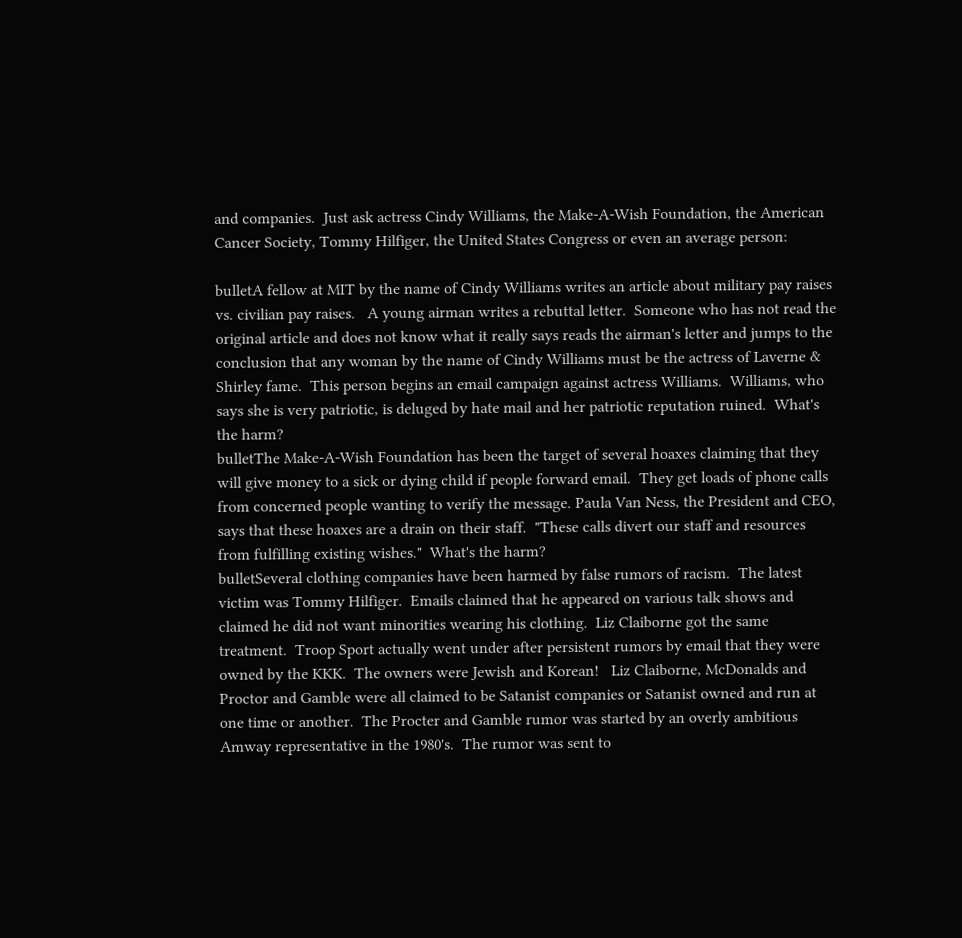and companies.  Just ask actress Cindy Williams, the Make-A-Wish Foundation, the American Cancer Society, Tommy Hilfiger, the United States Congress or even an average person:

bulletA fellow at MIT by the name of Cindy Williams writes an article about military pay raises vs. civilian pay raises.   A young airman writes a rebuttal letter.  Someone who has not read the original article and does not know what it really says reads the airman's letter and jumps to the conclusion that any woman by the name of Cindy Williams must be the actress of Laverne & Shirley fame.  This person begins an email campaign against actress Williams.  Williams, who says she is very patriotic, is deluged by hate mail and her patriotic reputation ruined.  What's the harm?
bulletThe Make-A-Wish Foundation has been the target of several hoaxes claiming that they will give money to a sick or dying child if people forward email.  They get loads of phone calls from concerned people wanting to verify the message. Paula Van Ness, the President and CEO, says that these hoaxes are a drain on their staff.  "These calls divert our staff and resources from fulfilling existing wishes."  What's the harm?
bulletSeveral clothing companies have been harmed by false rumors of racism.  The latest victim was Tommy Hilfiger.  Emails claimed that he appeared on various talk shows and claimed he did not want minorities wearing his clothing.  Liz Claiborne got the same treatment.  Troop Sport actually went under after persistent rumors by email that they were owned by the KKK.  The owners were Jewish and Korean!   Liz Claiborne, McDonalds and Proctor and Gamble were all claimed to be Satanist companies or Satanist owned and run at one time or another.  The Procter and Gamble rumor was started by an overly ambitious Amway representative in the 1980's.  The rumor was sent to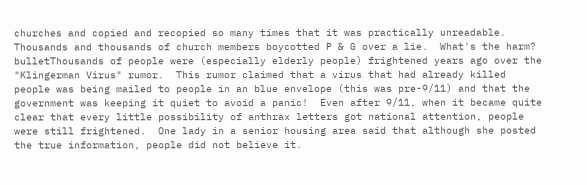churches and copied and recopied so many times that it was practically unreadable.  Thousands and thousands of church members boycotted P & G over a lie.  What's the harm?
bulletThousands of people were (especially elderly people) frightened years ago over the "Klingerman Virus" rumor.  This rumor claimed that a virus that had already killed people was being mailed to people in an blue envelope (this was pre-9/11) and that the government was keeping it quiet to avoid a panic!  Even after 9/11, when it became quite clear that every little possibility of anthrax letters got national attention, people were still frightened.  One lady in a senior housing area said that although she posted the true information, people did not believe it.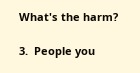What's the harm?

3.  People you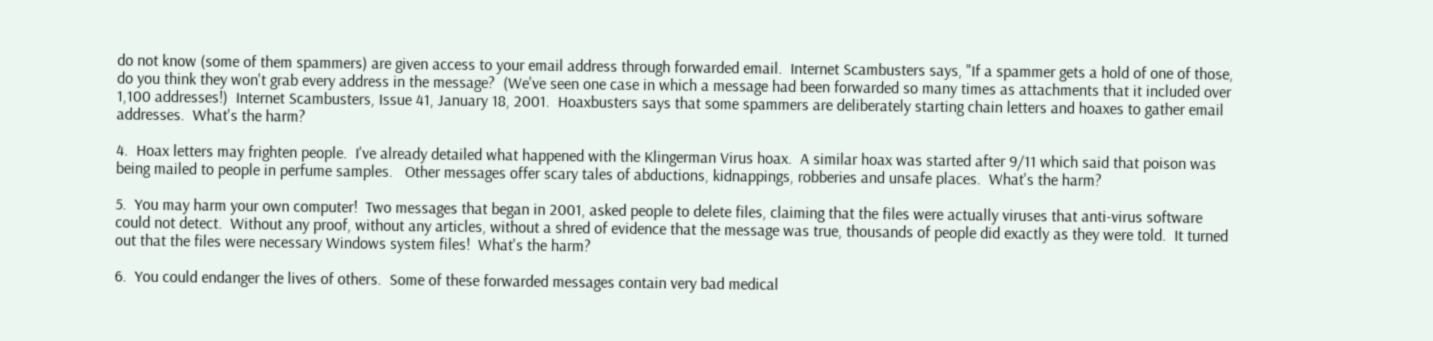do not know (some of them spammers) are given access to your email address through forwarded email.  Internet Scambusters says, "If a spammer gets a hold of one of those, do you think they won't grab every address in the message?  (We've seen one case in which a message had been forwarded so many times as attachments that it included over 1,100 addresses!)  Internet Scambusters, Issue 41, January 18, 2001.  Hoaxbusters says that some spammers are deliberately starting chain letters and hoaxes to gather email addresses.  What's the harm?

4.  Hoax letters may frighten people.  I've already detailed what happened with the Klingerman Virus hoax.  A similar hoax was started after 9/11 which said that poison was being mailed to people in perfume samples.   Other messages offer scary tales of abductions, kidnappings, robberies and unsafe places.  What's the harm?

5.  You may harm your own computer!  Two messages that began in 2001, asked people to delete files, claiming that the files were actually viruses that anti-virus software could not detect.  Without any proof, without any articles, without a shred of evidence that the message was true, thousands of people did exactly as they were told.  It turned out that the files were necessary Windows system files!  What's the harm?

6.  You could endanger the lives of others.  Some of these forwarded messages contain very bad medical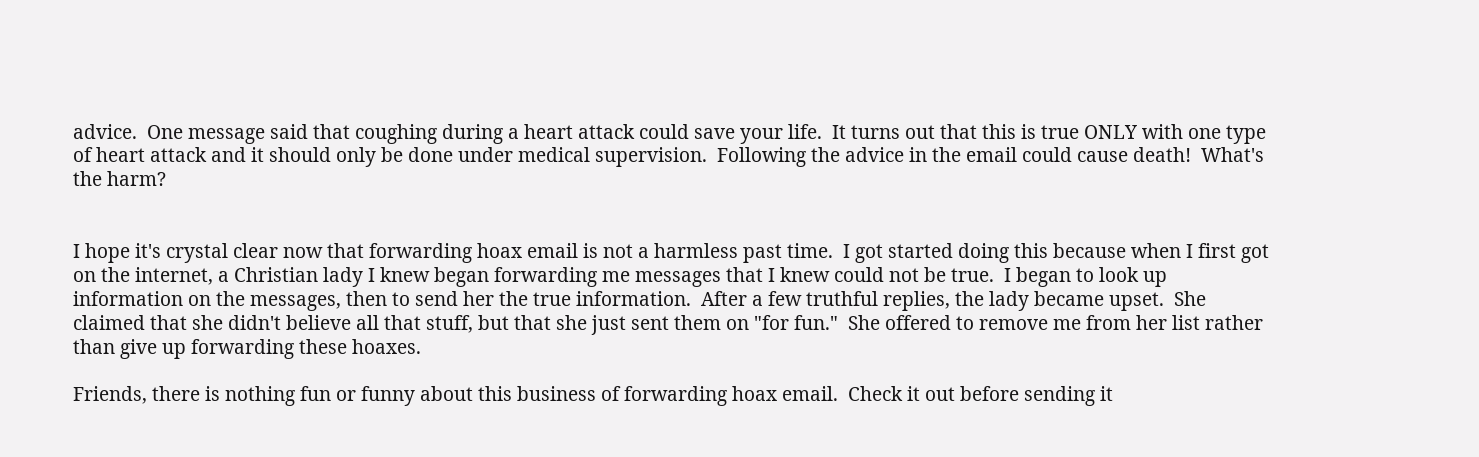advice.  One message said that coughing during a heart attack could save your life.  It turns out that this is true ONLY with one type of heart attack and it should only be done under medical supervision.  Following the advice in the email could cause death!  What's the harm?


I hope it's crystal clear now that forwarding hoax email is not a harmless past time.  I got started doing this because when I first got on the internet, a Christian lady I knew began forwarding me messages that I knew could not be true.  I began to look up information on the messages, then to send her the true information.  After a few truthful replies, the lady became upset.  She claimed that she didn't believe all that stuff, but that she just sent them on "for fun."  She offered to remove me from her list rather than give up forwarding these hoaxes.

Friends, there is nothing fun or funny about this business of forwarding hoax email.  Check it out before sending it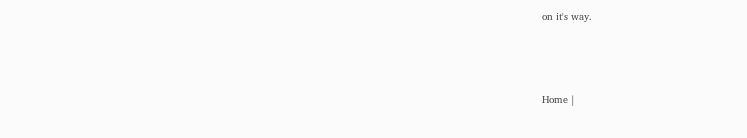on it's way.



Home |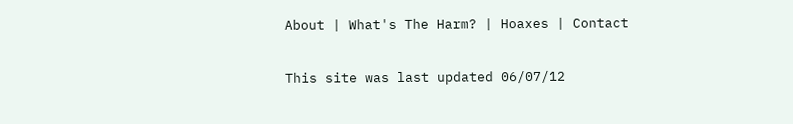About | What's The Harm? | Hoaxes | Contact

This site was last updated 06/07/12